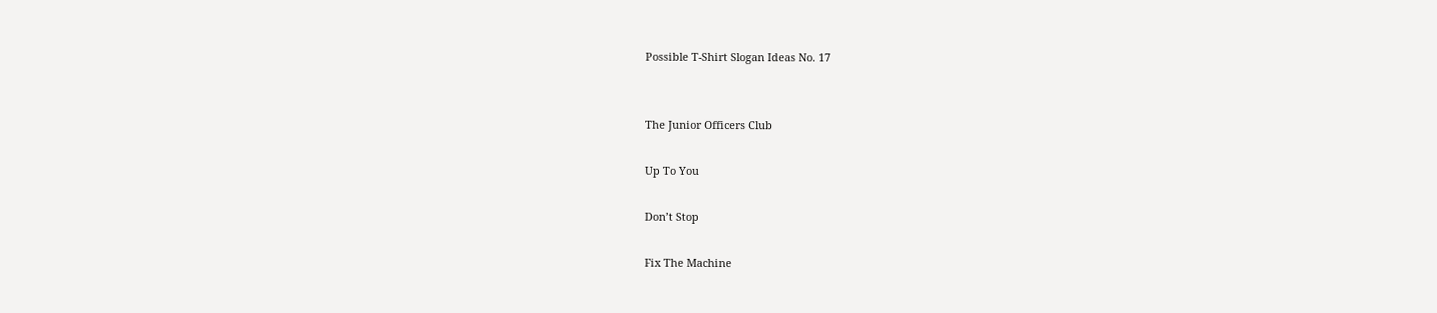Possible T-Shirt Slogan Ideas No. 17


The Junior Officers Club

Up To You

Don’t Stop

Fix The Machine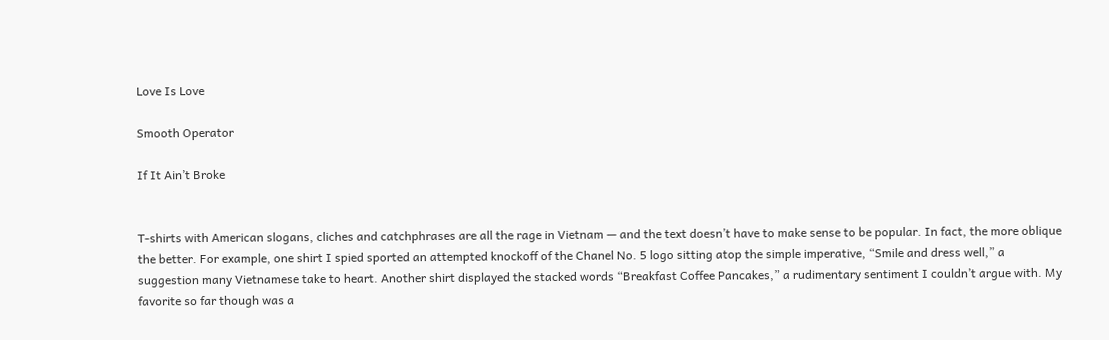Love Is Love

Smooth Operator

If It Ain’t Broke


T-shirts with American slogans, cliches and catchphrases are all the rage in Vietnam — and the text doesn’t have to make sense to be popular. In fact, the more oblique the better. For example, one shirt I spied sported an attempted knockoff of the Chanel No. 5 logo sitting atop the simple imperative, “Smile and dress well,” a suggestion many Vietnamese take to heart. Another shirt displayed the stacked words “Breakfast Coffee Pancakes,” a rudimentary sentiment I couldn’t argue with. My favorite so far though was a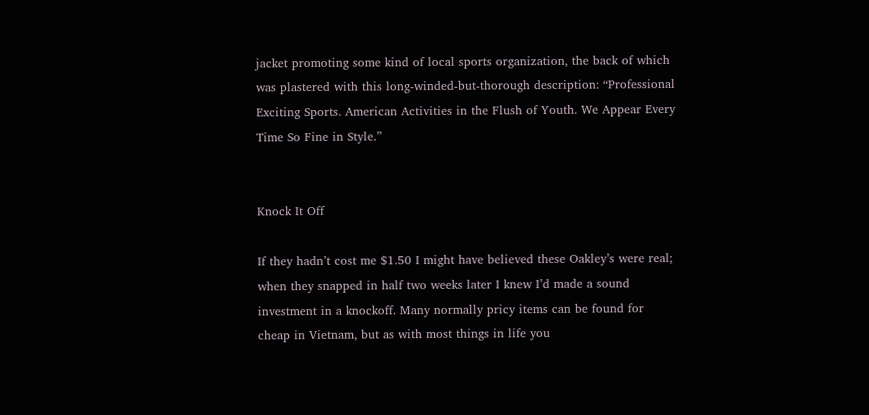jacket promoting some kind of local sports organization, the back of which was plastered with this long-winded-but-thorough description: “Professional Exciting Sports. American Activities in the Flush of Youth. We Appear Every Time So Fine in Style.”


Knock It Off

If they hadn’t cost me $1.50 I might have believed these Oakley’s were real; when they snapped in half two weeks later I knew I’d made a sound investment in a knockoff. Many normally pricy items can be found for cheap in Vietnam, but as with most things in life you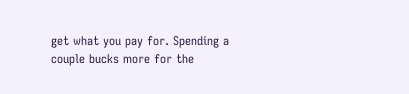get what you pay for. Spending a couple bucks more for the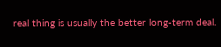real thing is usually the better long-term deal.